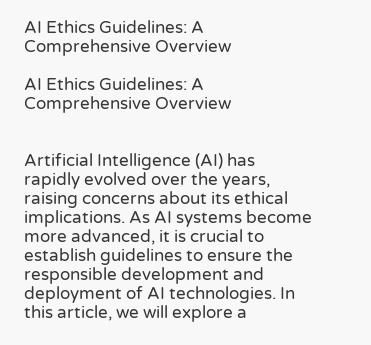AI Ethics Guidelines: A Comprehensive Overview

AI Ethics Guidelines: A Comprehensive Overview


Artificial Intelligence (AI) has rapidly evolved over the years, raising concerns about its ethical implications. As AI systems become more advanced, it is crucial to establish guidelines to ensure the responsible development and deployment of AI technologies. In this article, we will explore a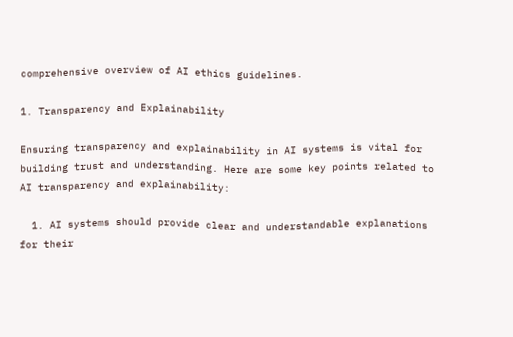comprehensive overview of AI ethics guidelines.

1. Transparency and Explainability

Ensuring transparency and explainability in AI systems is vital for building trust and understanding. Here are some key points related to AI transparency and explainability:

  1. AI systems should provide clear and understandable explanations for their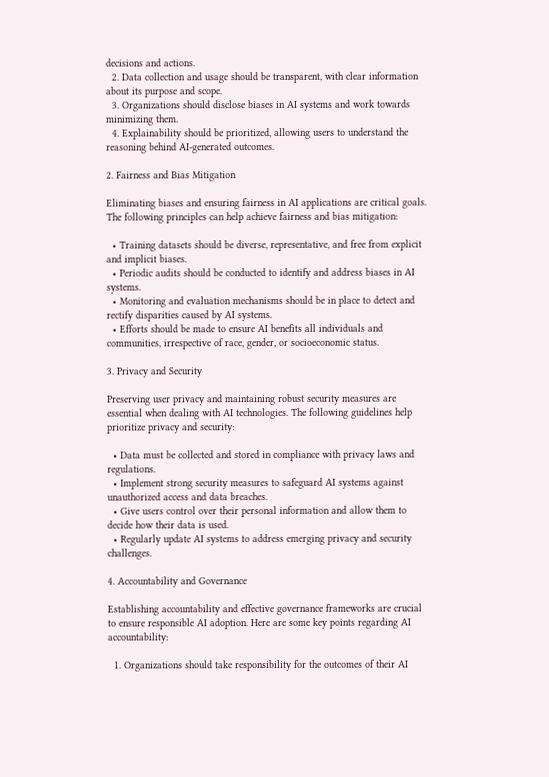decisions and actions.
  2. Data collection and usage should be transparent, with clear information about its purpose and scope.
  3. Organizations should disclose biases in AI systems and work towards minimizing them.
  4. Explainability should be prioritized, allowing users to understand the reasoning behind AI-generated outcomes.

2. Fairness and Bias Mitigation

Eliminating biases and ensuring fairness in AI applications are critical goals. The following principles can help achieve fairness and bias mitigation:

  • Training datasets should be diverse, representative, and free from explicit and implicit biases.
  • Periodic audits should be conducted to identify and address biases in AI systems.
  • Monitoring and evaluation mechanisms should be in place to detect and rectify disparities caused by AI systems.
  • Efforts should be made to ensure AI benefits all individuals and communities, irrespective of race, gender, or socioeconomic status.

3. Privacy and Security

Preserving user privacy and maintaining robust security measures are essential when dealing with AI technologies. The following guidelines help prioritize privacy and security:

  • Data must be collected and stored in compliance with privacy laws and regulations.
  • Implement strong security measures to safeguard AI systems against unauthorized access and data breaches.
  • Give users control over their personal information and allow them to decide how their data is used.
  • Regularly update AI systems to address emerging privacy and security challenges.

4. Accountability and Governance

Establishing accountability and effective governance frameworks are crucial to ensure responsible AI adoption. Here are some key points regarding AI accountability:

  1. Organizations should take responsibility for the outcomes of their AI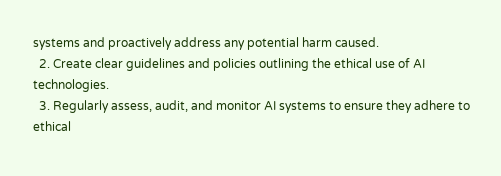systems and proactively address any potential harm caused.
  2. Create clear guidelines and policies outlining the ethical use of AI technologies.
  3. Regularly assess, audit, and monitor AI systems to ensure they adhere to ethical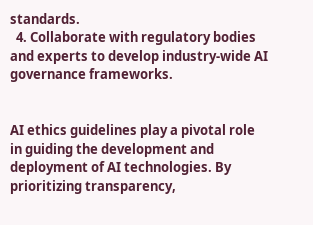standards.
  4. Collaborate with regulatory bodies and experts to develop industry-wide AI governance frameworks.


AI ethics guidelines play a pivotal role in guiding the development and deployment of AI technologies. By prioritizing transparency,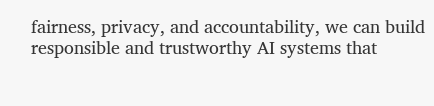fairness, privacy, and accountability, we can build responsible and trustworthy AI systems that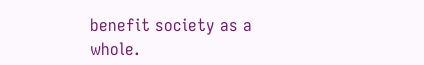benefit society as a whole.